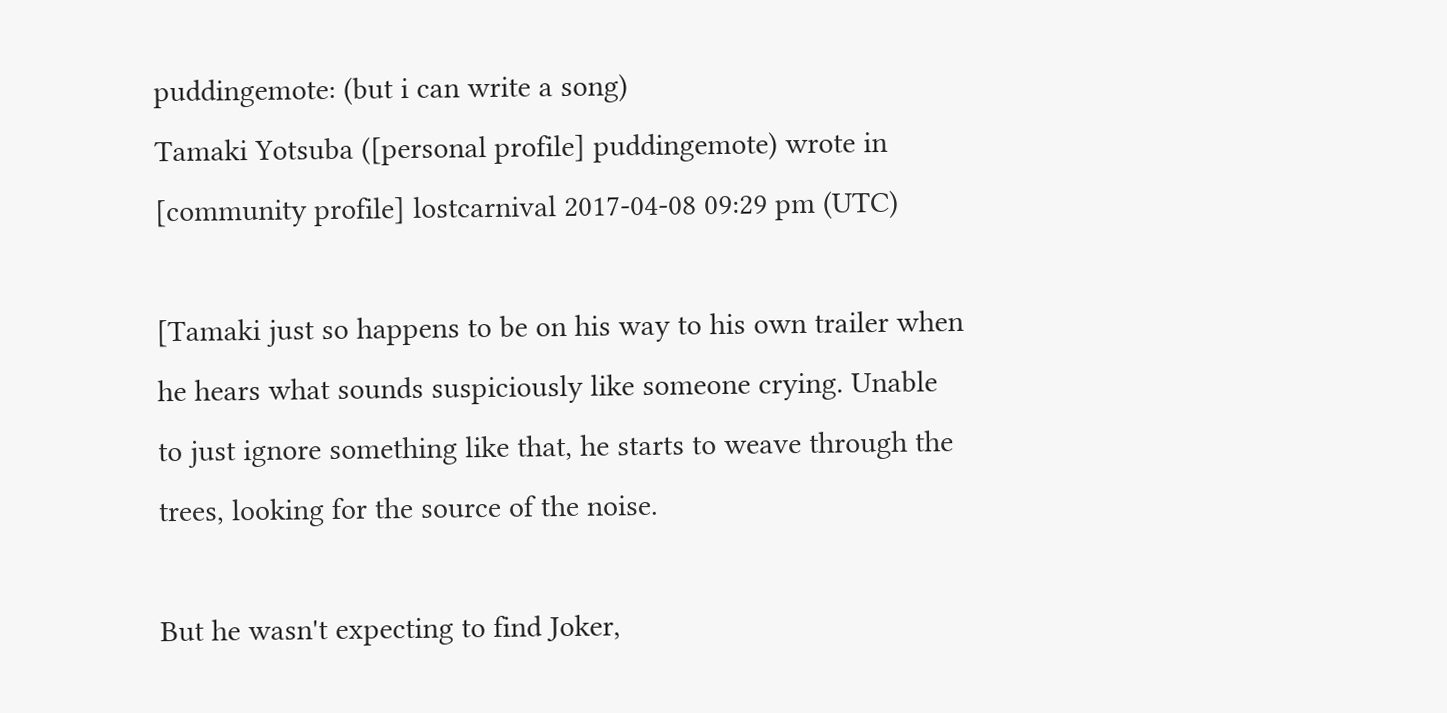puddingemote: (but i can write a song)
Tamaki Yotsuba ([personal profile] puddingemote) wrote in [community profile] lostcarnival 2017-04-08 09:29 pm (UTC)

[Tamaki just so happens to be on his way to his own trailer when he hears what sounds suspiciously like someone crying. Unable to just ignore something like that, he starts to weave through the trees, looking for the source of the noise.

But he wasn't expecting to find Joker,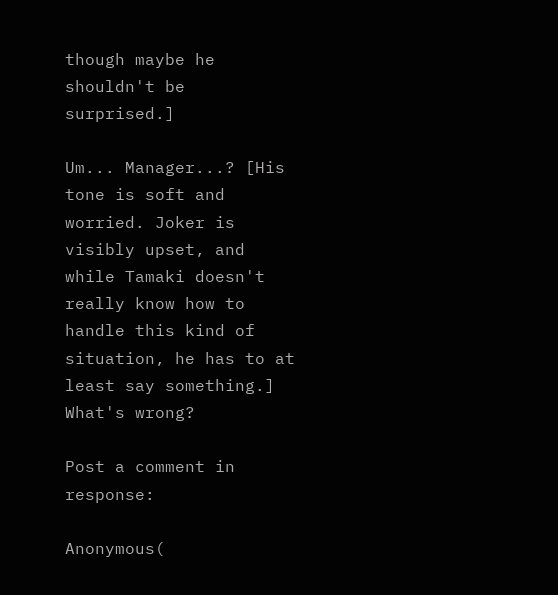though maybe he shouldn't be surprised.]

Um... Manager...? [His tone is soft and worried. Joker is visibly upset, and while Tamaki doesn't really know how to handle this kind of situation, he has to at least say something.] What's wrong?

Post a comment in response:

Anonymous(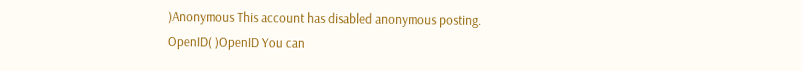)Anonymous This account has disabled anonymous posting.
OpenID( )OpenID You can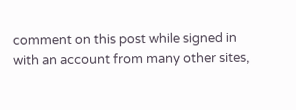comment on this post while signed in with an account from many other sites,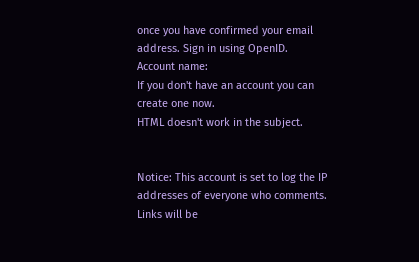once you have confirmed your email address. Sign in using OpenID.
Account name:
If you don't have an account you can create one now.
HTML doesn't work in the subject.


Notice: This account is set to log the IP addresses of everyone who comments.
Links will be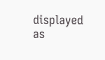displayed as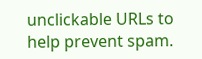unclickable URLs to help prevent spam.